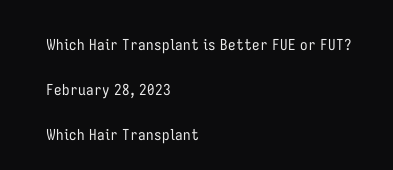Which Hair Transplant is Better FUE or FUT?

February 28, 2023

Which Hair Transplant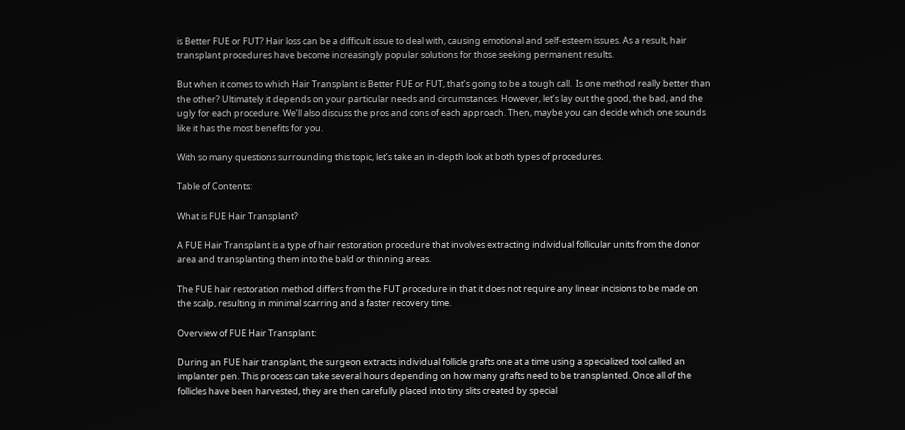is Better FUE or FUT? Hair loss can be a difficult issue to deal with, causing emotional and self-esteem issues. As a result, hair transplant procedures have become increasingly popular solutions for those seeking permanent results.

But when it comes to which Hair Transplant is Better FUE or FUT, that’s going to be a tough call.  Is one method really better than the other? Ultimately it depends on your particular needs and circumstances. However, let’s lay out the good, the bad, and the ugly for each procedure. We’ll also discuss the pros and cons of each approach. Then, maybe you can decide which one sounds like it has the most benefits for you.

With so many questions surrounding this topic, let’s take an in-depth look at both types of procedures.

Table of Contents:

What is FUE Hair Transplant?

A FUE Hair Transplant is a type of hair restoration procedure that involves extracting individual follicular units from the donor area and transplanting them into the bald or thinning areas.

The FUE hair restoration method differs from the FUT procedure in that it does not require any linear incisions to be made on the scalp, resulting in minimal scarring and a faster recovery time.

Overview of FUE Hair Transplant:

During an FUE hair transplant, the surgeon extracts individual follicle grafts one at a time using a specialized tool called an implanter pen. This process can take several hours depending on how many grafts need to be transplanted. Once all of the follicles have been harvested, they are then carefully placed into tiny slits created by special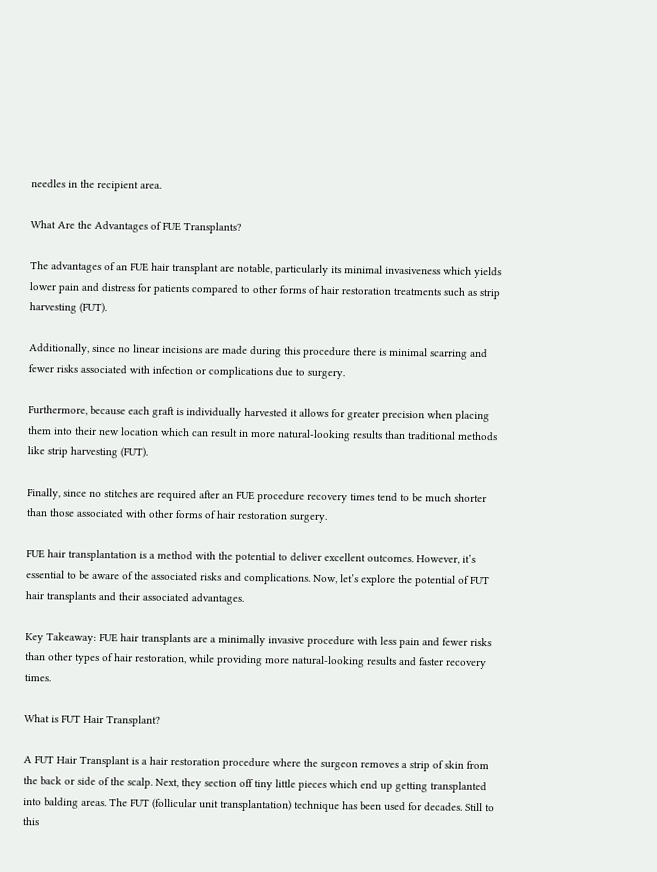needles in the recipient area.

What Are the Advantages of FUE Transplants?

The advantages of an FUE hair transplant are notable, particularly its minimal invasiveness which yields lower pain and distress for patients compared to other forms of hair restoration treatments such as strip harvesting (FUT).

Additionally, since no linear incisions are made during this procedure there is minimal scarring and fewer risks associated with infection or complications due to surgery.

Furthermore, because each graft is individually harvested it allows for greater precision when placing them into their new location which can result in more natural-looking results than traditional methods like strip harvesting (FUT).

Finally, since no stitches are required after an FUE procedure recovery times tend to be much shorter than those associated with other forms of hair restoration surgery.

FUE hair transplantation is a method with the potential to deliver excellent outcomes. However, it’s essential to be aware of the associated risks and complications. Now, let’s explore the potential of FUT hair transplants and their associated advantages.

Key Takeaway: FUE hair transplants are a minimally invasive procedure with less pain and fewer risks than other types of hair restoration, while providing more natural-looking results and faster recovery times.

What is FUT Hair Transplant?

A FUT Hair Transplant is a hair restoration procedure where the surgeon removes a strip of skin from the back or side of the scalp. Next, they section off tiny little pieces which end up getting transplanted into balding areas. The FUT (follicular unit transplantation) technique has been used for decades. Still to this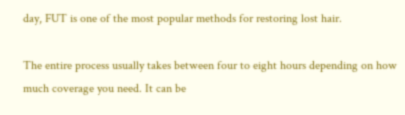day, FUT is one of the most popular methods for restoring lost hair.

The entire process usually takes between four to eight hours depending on how much coverage you need. It can be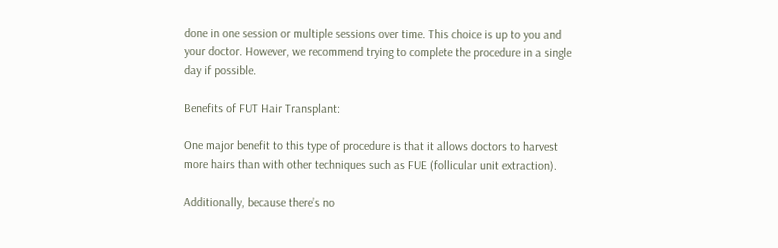done in one session or multiple sessions over time. This choice is up to you and your doctor. However, we recommend trying to complete the procedure in a single day if possible.

Benefits of FUT Hair Transplant:

One major benefit to this type of procedure is that it allows doctors to harvest more hairs than with other techniques such as FUE (follicular unit extraction).

Additionally, because there’s no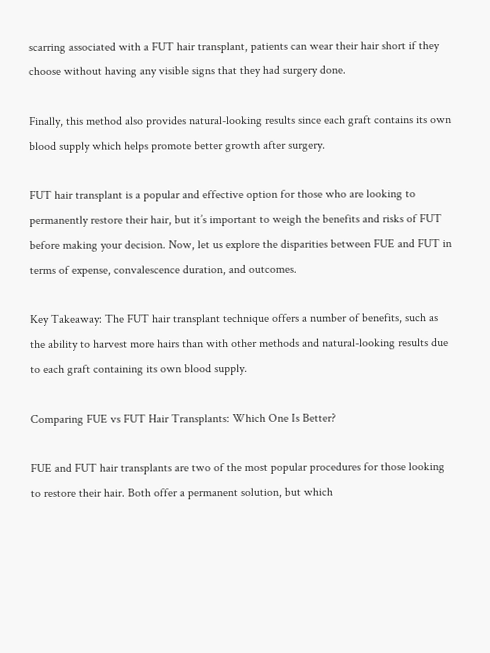scarring associated with a FUT hair transplant, patients can wear their hair short if they choose without having any visible signs that they had surgery done.

Finally, this method also provides natural-looking results since each graft contains its own blood supply which helps promote better growth after surgery.

FUT hair transplant is a popular and effective option for those who are looking to permanently restore their hair, but it’s important to weigh the benefits and risks of FUT before making your decision. Now, let us explore the disparities between FUE and FUT in terms of expense, convalescence duration, and outcomes.

Key Takeaway: The FUT hair transplant technique offers a number of benefits, such as the ability to harvest more hairs than with other methods and natural-looking results due to each graft containing its own blood supply.

Comparing FUE vs FUT Hair Transplants: Which One Is Better?

FUE and FUT hair transplants are two of the most popular procedures for those looking to restore their hair. Both offer a permanent solution, but which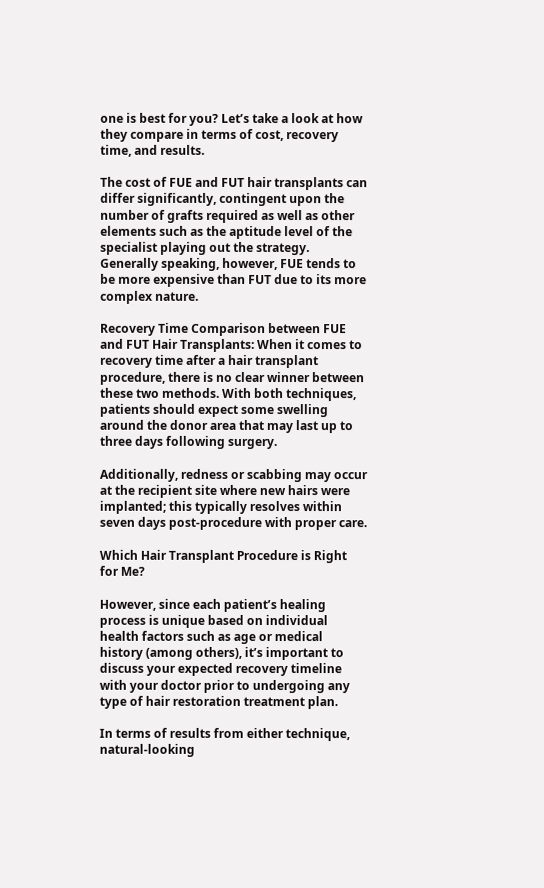one is best for you? Let’s take a look at how they compare in terms of cost, recovery time, and results.

The cost of FUE and FUT hair transplants can differ significantly, contingent upon the number of grafts required as well as other elements such as the aptitude level of the specialist playing out the strategy. Generally speaking, however, FUE tends to be more expensive than FUT due to its more complex nature.

Recovery Time Comparison between FUE and FUT Hair Transplants: When it comes to recovery time after a hair transplant procedure, there is no clear winner between these two methods. With both techniques, patients should expect some swelling around the donor area that may last up to three days following surgery.

Additionally, redness or scabbing may occur at the recipient site where new hairs were implanted; this typically resolves within seven days post-procedure with proper care.

Which Hair Transplant Procedure is Right for Me?

However, since each patient’s healing process is unique based on individual health factors such as age or medical history (among others), it’s important to discuss your expected recovery timeline with your doctor prior to undergoing any type of hair restoration treatment plan.

In terms of results from either technique, natural-looking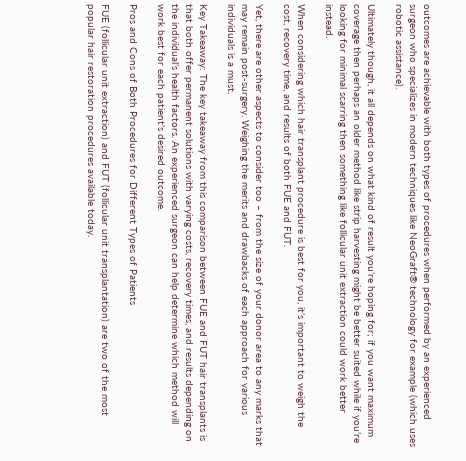outcomes are achievable with both types of procedures when performed by an experienced surgeon who specializes in modern techniques like NeoGraft® technology for example (which uses robotic assistance).

Ultimately though, it all depends on what kind of result you’re hoping for; if you want maximum coverage then perhaps an older method like strip harvesting might be better suited while if you’re looking for minimal scarring then something like follicular unit extraction could work better instead.

When considering which hair transplant procedure is best for you, it’s important to weigh the cost, recovery time, and results of both FUE and FUT.

Yet, there are other aspects to consider too – from the size of your donor area to any marks that may remain post-surgery. Weighing the merits and drawbacks of each approach for various individuals is a must.

Key Takeaway: The key takeaway from this comparison between FUE and FUT hair transplants is that both offer permanent solutions with varying costs, recovery times, and results depending on the individual’s health factors. An experienced surgeon can help determine which method will work best for each patient’s desired outcome.

Pros and Cons of Both Procedures for Different Types of Patients

FUE (follicular unit extraction) and FUT (follicular unit transplantation) are two of the most popular hair restoration procedures available today.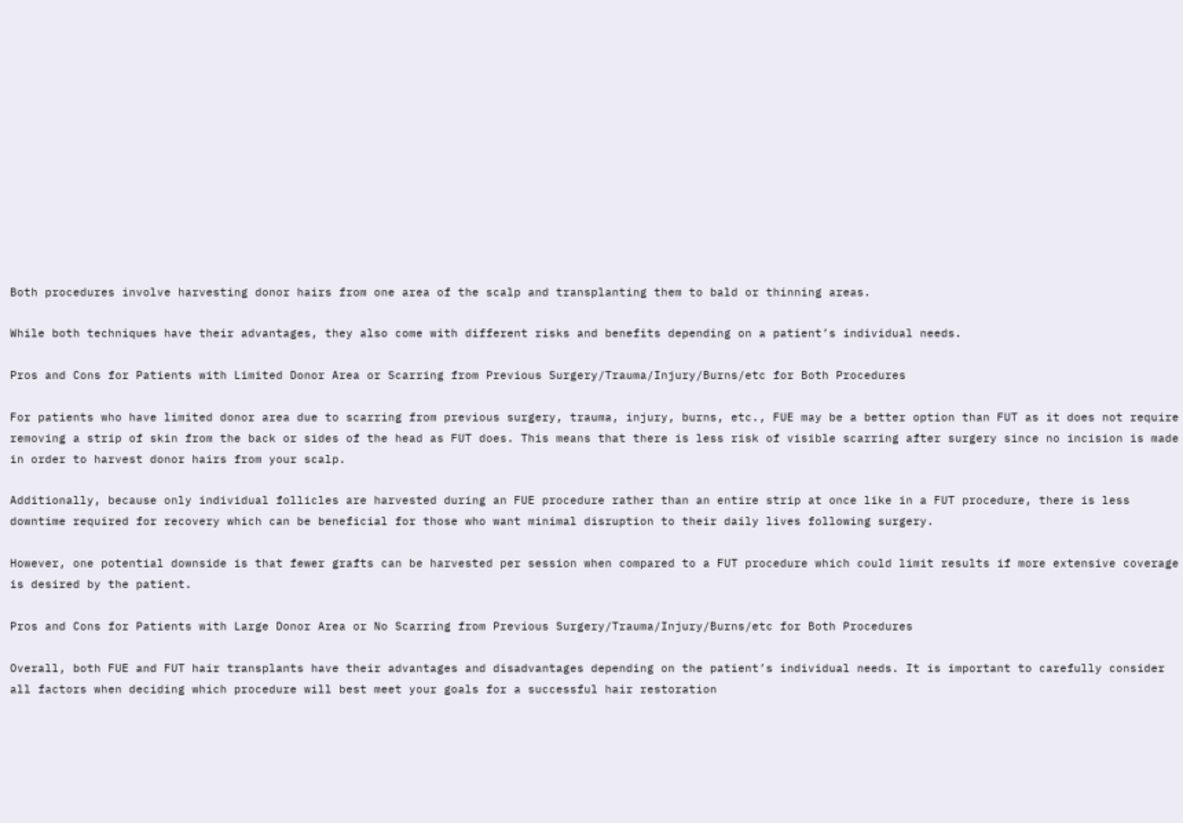Both procedures involve harvesting donor hairs from one area of the scalp and transplanting them to bald or thinning areas.

While both techniques have their advantages, they also come with different risks and benefits depending on a patient’s individual needs.

Pros and Cons for Patients with Limited Donor Area or Scarring from Previous Surgery/Trauma/Injury/Burns/etc for Both Procedures

For patients who have limited donor area due to scarring from previous surgery, trauma, injury, burns, etc., FUE may be a better option than FUT as it does not require removing a strip of skin from the back or sides of the head as FUT does. This means that there is less risk of visible scarring after surgery since no incision is made in order to harvest donor hairs from your scalp.

Additionally, because only individual follicles are harvested during an FUE procedure rather than an entire strip at once like in a FUT procedure, there is less downtime required for recovery which can be beneficial for those who want minimal disruption to their daily lives following surgery.

However, one potential downside is that fewer grafts can be harvested per session when compared to a FUT procedure which could limit results if more extensive coverage is desired by the patient.

Pros and Cons for Patients with Large Donor Area or No Scarring from Previous Surgery/Trauma/Injury/Burns/etc for Both Procedures

Overall, both FUE and FUT hair transplants have their advantages and disadvantages depending on the patient’s individual needs. It is important to carefully consider all factors when deciding which procedure will best meet your goals for a successful hair restoration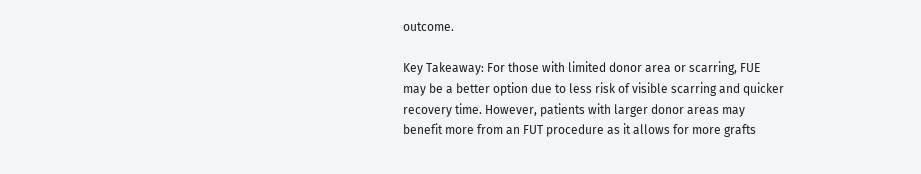outcome.

Key Takeaway: For those with limited donor area or scarring, FUE may be a better option due to less risk of visible scarring and quicker recovery time. However, patients with larger donor areas may benefit more from an FUT procedure as it allows for more grafts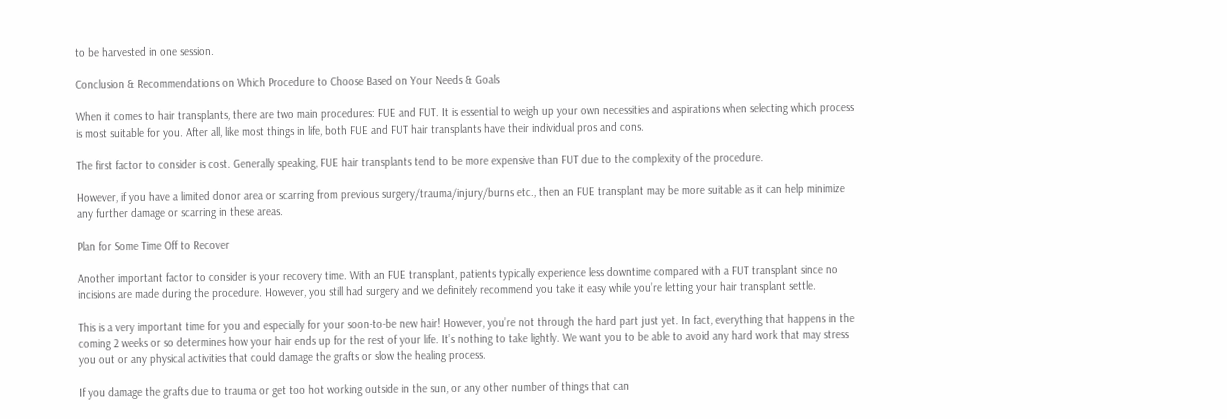to be harvested in one session.

Conclusion & Recommendations on Which Procedure to Choose Based on Your Needs & Goals

When it comes to hair transplants, there are two main procedures: FUE and FUT. It is essential to weigh up your own necessities and aspirations when selecting which process is most suitable for you. After all, like most things in life, both FUE and FUT hair transplants have their individual pros and cons.

The first factor to consider is cost. Generally speaking, FUE hair transplants tend to be more expensive than FUT due to the complexity of the procedure.

However, if you have a limited donor area or scarring from previous surgery/trauma/injury/burns etc., then an FUE transplant may be more suitable as it can help minimize any further damage or scarring in these areas.

Plan for Some Time Off to Recover

Another important factor to consider is your recovery time. With an FUE transplant, patients typically experience less downtime compared with a FUT transplant since no incisions are made during the procedure. However, you still had surgery and we definitely recommend you take it easy while you’re letting your hair transplant settle.

This is a very important time for you and especially for your soon-to-be new hair! However, you’re not through the hard part just yet. In fact, everything that happens in the coming 2 weeks or so determines how your hair ends up for the rest of your life. It’s nothing to take lightly. We want you to be able to avoid any hard work that may stress you out or any physical activities that could damage the grafts or slow the healing process.

If you damage the grafts due to trauma or get too hot working outside in the sun, or any other number of things that can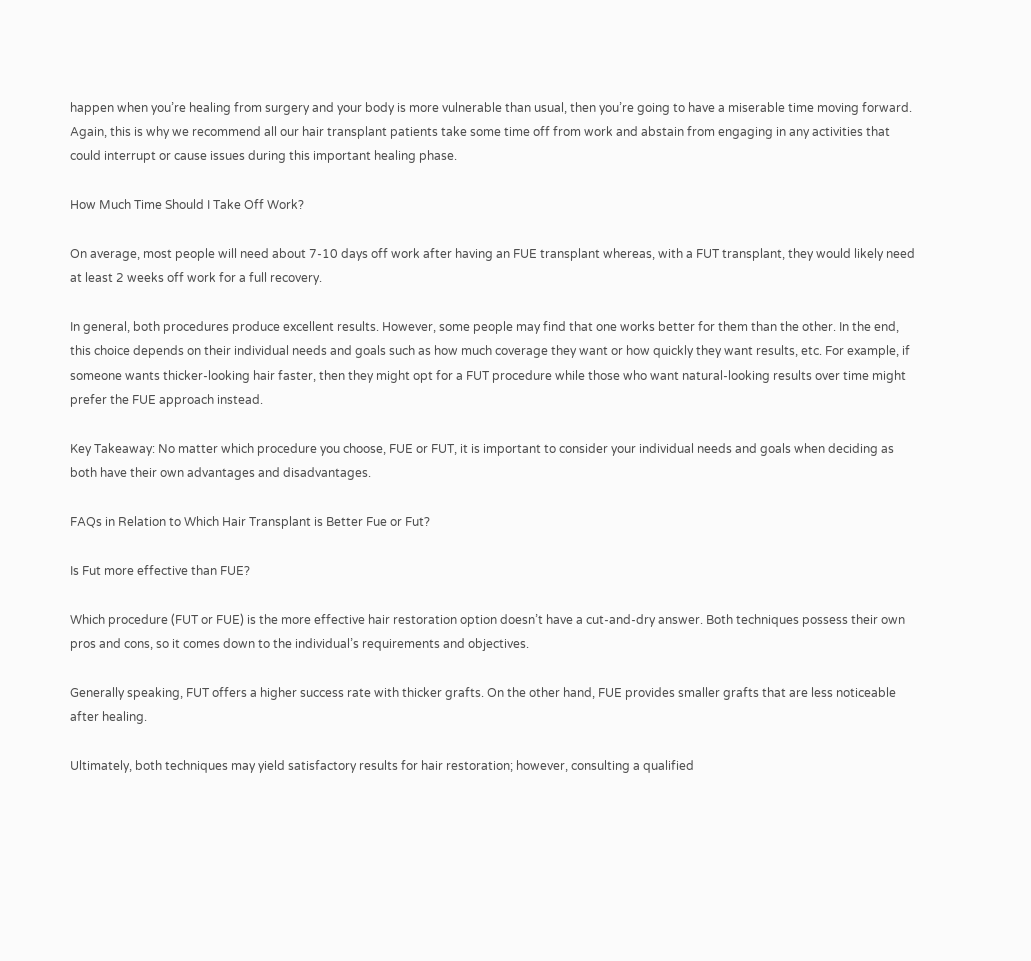happen when you’re healing from surgery and your body is more vulnerable than usual, then you’re going to have a miserable time moving forward. Again, this is why we recommend all our hair transplant patients take some time off from work and abstain from engaging in any activities that could interrupt or cause issues during this important healing phase.

How Much Time Should I Take Off Work?

On average, most people will need about 7-10 days off work after having an FUE transplant whereas, with a FUT transplant, they would likely need at least 2 weeks off work for a full recovery.

In general, both procedures produce excellent results. However, some people may find that one works better for them than the other. In the end, this choice depends on their individual needs and goals such as how much coverage they want or how quickly they want results, etc. For example, if someone wants thicker-looking hair faster, then they might opt for a FUT procedure while those who want natural-looking results over time might prefer the FUE approach instead.

Key Takeaway: No matter which procedure you choose, FUE or FUT, it is important to consider your individual needs and goals when deciding as both have their own advantages and disadvantages.

FAQs in Relation to Which Hair Transplant is Better Fue or Fut?

Is Fut more effective than FUE?

Which procedure (FUT or FUE) is the more effective hair restoration option doesn’t have a cut-and-dry answer. Both techniques possess their own pros and cons, so it comes down to the individual’s requirements and objectives.

Generally speaking, FUT offers a higher success rate with thicker grafts. On the other hand, FUE provides smaller grafts that are less noticeable after healing.

Ultimately, both techniques may yield satisfactory results for hair restoration; however, consulting a qualified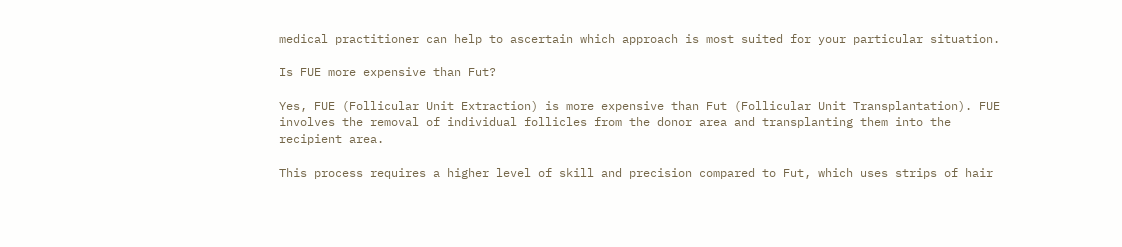medical practitioner can help to ascertain which approach is most suited for your particular situation.

Is FUE more expensive than Fut?

Yes, FUE (Follicular Unit Extraction) is more expensive than Fut (Follicular Unit Transplantation). FUE involves the removal of individual follicles from the donor area and transplanting them into the recipient area.

This process requires a higher level of skill and precision compared to Fut, which uses strips of hair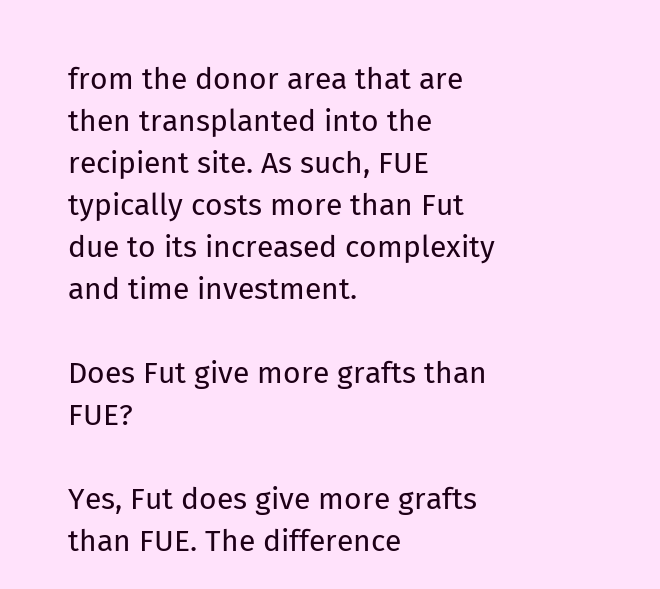from the donor area that are then transplanted into the recipient site. As such, FUE typically costs more than Fut due to its increased complexity and time investment.

Does Fut give more grafts than FUE?

Yes, Fut does give more grafts than FUE. The difference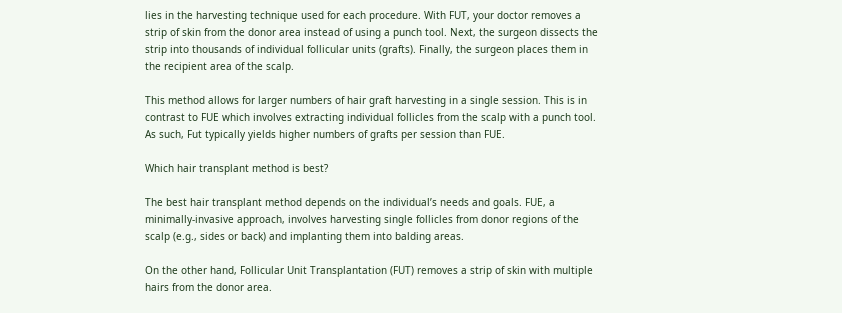lies in the harvesting technique used for each procedure. With FUT, your doctor removes a strip of skin from the donor area instead of using a punch tool. Next, the surgeon dissects the strip into thousands of individual follicular units (grafts). Finally, the surgeon places them in the recipient area of the scalp.

This method allows for larger numbers of hair graft harvesting in a single session. This is in contrast to FUE which involves extracting individual follicles from the scalp with a punch tool. As such, Fut typically yields higher numbers of grafts per session than FUE.

Which hair transplant method is best?

The best hair transplant method depends on the individual’s needs and goals. FUE, a minimally-invasive approach, involves harvesting single follicles from donor regions of the scalp (e.g., sides or back) and implanting them into balding areas.

On the other hand, Follicular Unit Transplantation (FUT) removes a strip of skin with multiple hairs from the donor area.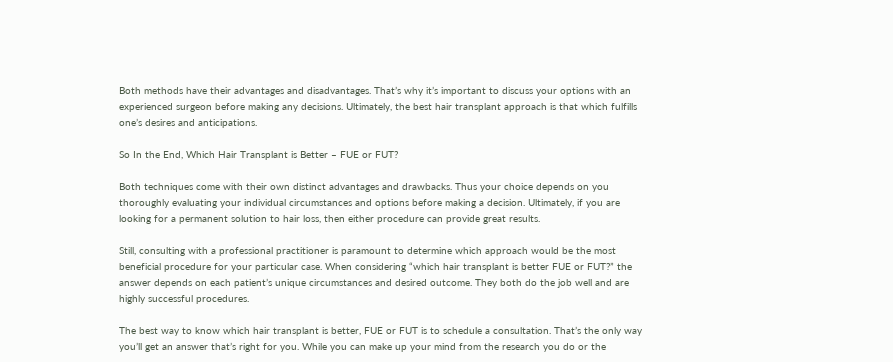Both methods have their advantages and disadvantages. That’s why it’s important to discuss your options with an experienced surgeon before making any decisions. Ultimately, the best hair transplant approach is that which fulfills one’s desires and anticipations.

So In the End, Which Hair Transplant is Better – FUE or FUT?

Both techniques come with their own distinct advantages and drawbacks. Thus your choice depends on you thoroughly evaluating your individual circumstances and options before making a decision. Ultimately, if you are looking for a permanent solution to hair loss, then either procedure can provide great results.

Still, consulting with a professional practitioner is paramount to determine which approach would be the most beneficial procedure for your particular case. When considering “which hair transplant is better FUE or FUT?” the answer depends on each patient’s unique circumstances and desired outcome. They both do the job well and are highly successful procedures.

The best way to know which hair transplant is better, FUE or FUT is to schedule a consultation. That’s the only way you’ll get an answer that’s right for you. While you can make up your mind from the research you do or the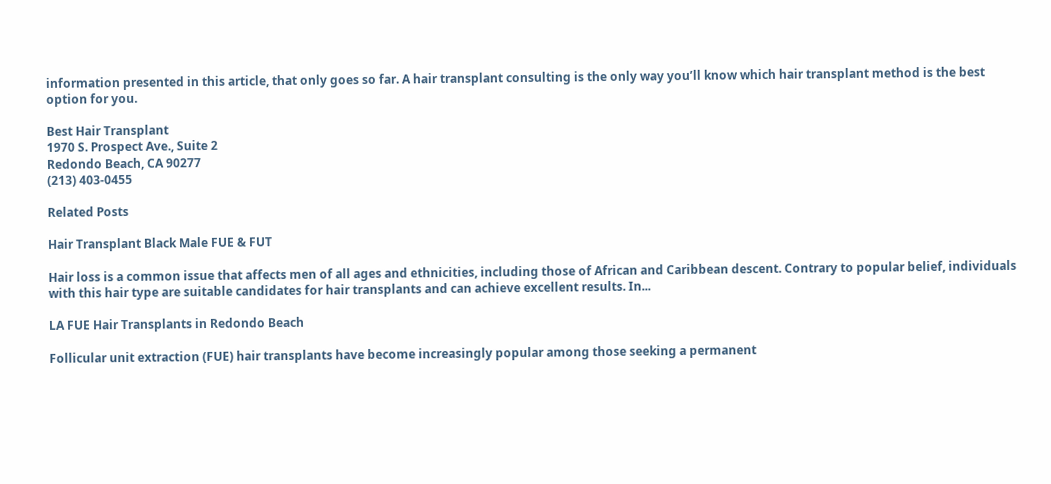information presented in this article, that only goes so far. A hair transplant consulting is the only way you’ll know which hair transplant method is the best option for you.

Best Hair Transplant
1970 S. Prospect Ave., Suite 2
Redondo Beach, CA 90277
(213) 403-0455

Related Posts

Hair Transplant Black Male FUE & FUT

Hair loss is a common issue that affects men of all ages and ethnicities, including those of African and Caribbean descent. Contrary to popular belief, individuals with this hair type are suitable candidates for hair transplants and can achieve excellent results. In...

LA FUE Hair Transplants in Redondo Beach

Follicular unit extraction (FUE) hair transplants have become increasingly popular among those seeking a permanent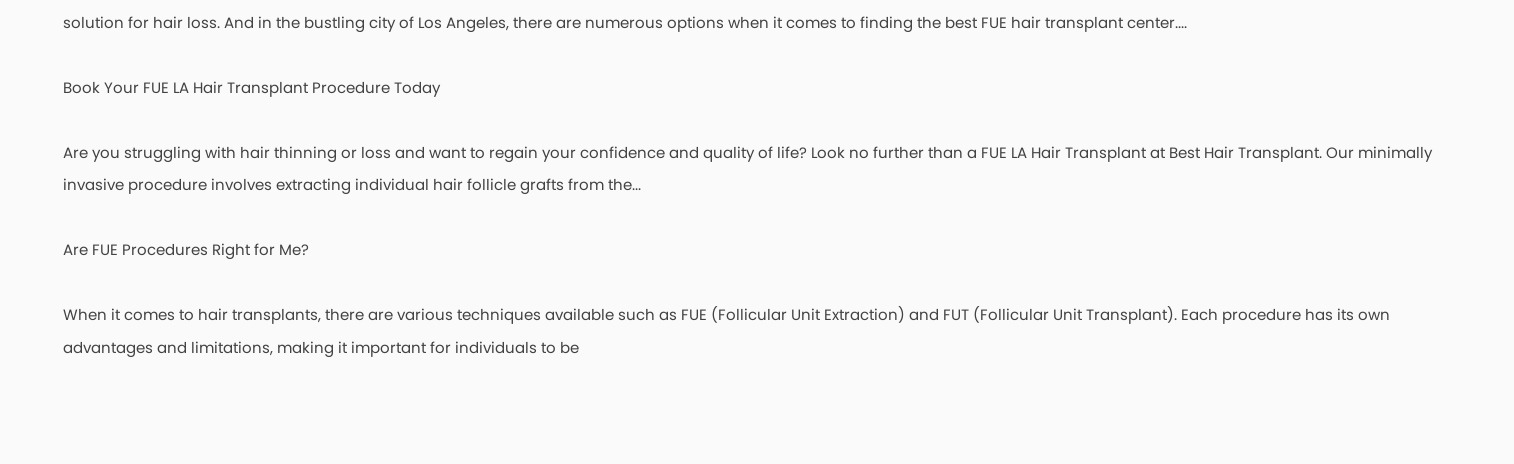solution for hair loss. And in the bustling city of Los Angeles, there are numerous options when it comes to finding the best FUE hair transplant center....

Book Your FUE LA Hair Transplant Procedure Today

Are you struggling with hair thinning or loss and want to regain your confidence and quality of life? Look no further than a FUE LA Hair Transplant at Best Hair Transplant. Our minimally invasive procedure involves extracting individual hair follicle grafts from the...

Are FUE Procedures Right for Me?

When it comes to hair transplants, there are various techniques available such as FUE (Follicular Unit Extraction) and FUT (Follicular Unit Transplant). Each procedure has its own advantages and limitations, making it important for individuals to be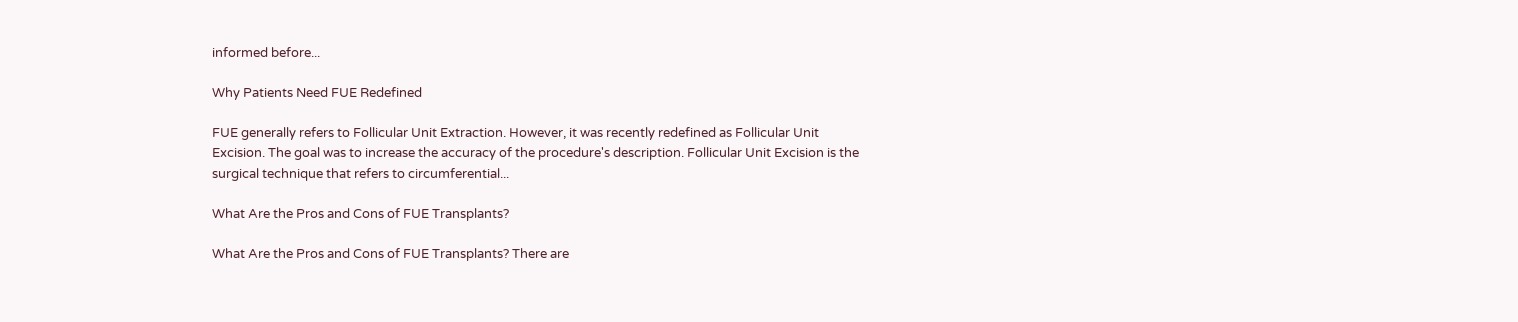informed before...

Why Patients Need FUE Redefined

FUE generally refers to Follicular Unit Extraction. However, it was recently redefined as Follicular Unit Excision. The goal was to increase the accuracy of the procedure's description. Follicular Unit Excision is the surgical technique that refers to circumferential...

What Are the Pros and Cons of FUE Transplants?

What Are the Pros and Cons of FUE Transplants? There are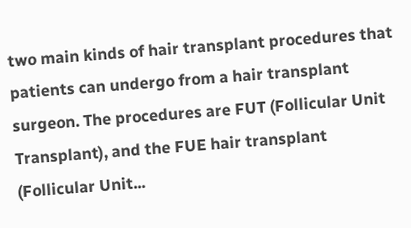two main kinds of hair transplant procedures that patients can undergo from a hair transplant surgeon. The procedures are FUT (Follicular Unit Transplant), and the FUE hair transplant (Follicular Unit...